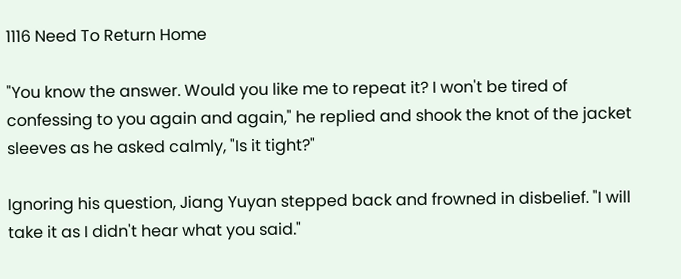1116 Need To Return Home

"You know the answer. Would you like me to repeat it? I won't be tired of confessing to you again and again," he replied and shook the knot of the jacket sleeves as he asked calmly, "Is it tight?"

Ignoring his question, Jiang Yuyan stepped back and frowned in disbelief. "I will take it as I didn't hear what you said."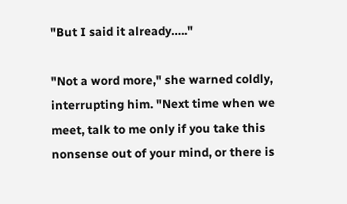"But I said it already….."

"Not a word more," she warned coldly, interrupting him. "Next time when we meet, talk to me only if you take this nonsense out of your mind, or there is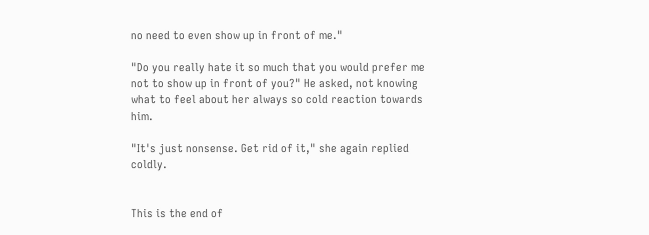no need to even show up in front of me."

"Do you really hate it so much that you would prefer me not to show up in front of you?" He asked, not knowing what to feel about her always so cold reaction towards him.

"It's just nonsense. Get rid of it," she again replied coldly.


This is the end of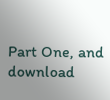Part One, and download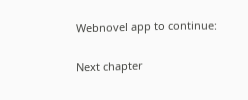Webnovel app to continue:

Next chapter